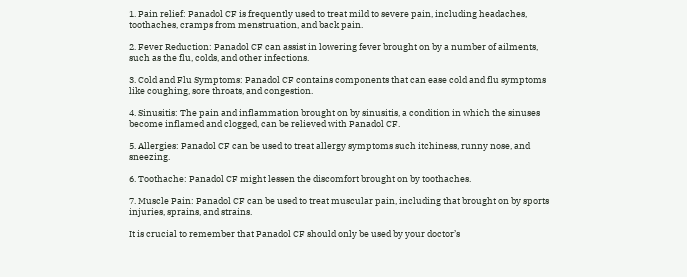1. Pain relief: Panadol CF is frequently used to treat mild to severe pain, including headaches, toothaches, cramps from menstruation, and back pain.

2. Fever Reduction: Panadol CF can assist in lowering fever brought on by a number of ailments, such as the flu, colds, and other infections.

3. Cold and Flu Symptoms: Panadol CF contains components that can ease cold and flu symptoms like coughing, sore throats, and congestion.

4. Sinusitis: The pain and inflammation brought on by sinusitis, a condition in which the sinuses become inflamed and clogged, can be relieved with Panadol CF.

5. Allergies: Panadol CF can be used to treat allergy symptoms such itchiness, runny nose, and sneezing.

6. Toothache: Panadol CF might lessen the discomfort brought on by toothaches.

7. Muscle Pain: Panadol CF can be used to treat muscular pain, including that brought on by sports injuries, sprains, and strains.

It is crucial to remember that Panadol CF should only be used by your doctor’s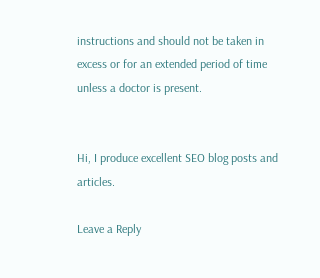instructions and should not be taken in excess or for an extended period of time unless a doctor is present.


Hi, I produce excellent SEO blog posts and articles.

Leave a Reply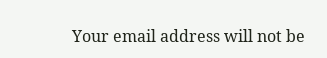Your email address will not be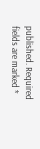published. Required fields are marked *